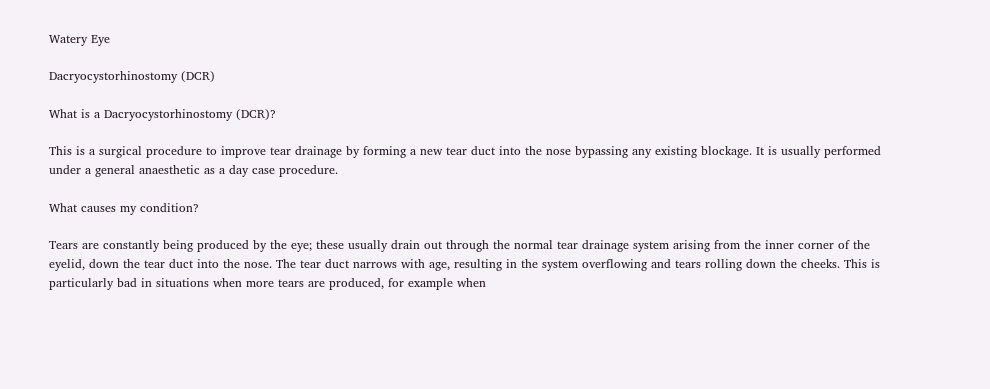Watery Eye

Dacryocystorhinostomy (DCR)

What is a Dacryocystorhinostomy (DCR)?

This is a surgical procedure to improve tear drainage by forming a new tear duct into the nose bypassing any existing blockage. It is usually performed under a general anaesthetic as a day case procedure.

What causes my condition?

Tears are constantly being produced by the eye; these usually drain out through the normal tear drainage system arising from the inner corner of the eyelid, down the tear duct into the nose. The tear duct narrows with age, resulting in the system overflowing and tears rolling down the cheeks. This is particularly bad in situations when more tears are produced, for example when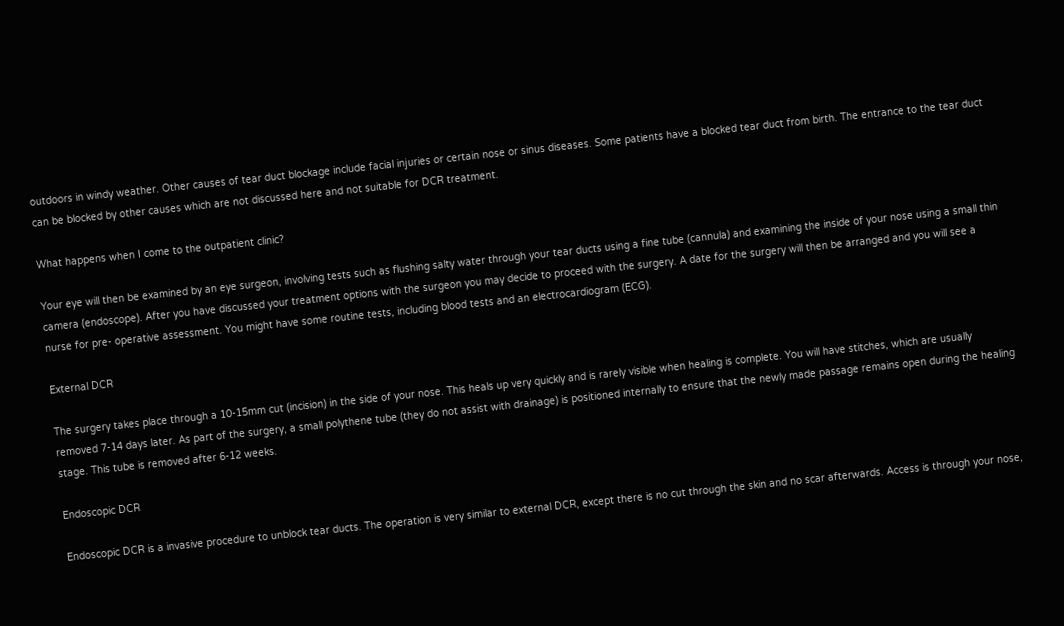outdoors in windy weather. Other causes of tear duct blockage include facial injuries or certain nose or sinus diseases. Some patients have a blocked tear duct from birth. The entrance to the tear duct can be blocked by other causes which are not discussed here and not suitable for DCR treatment.

What happens when I come to the outpatient clinic?

Your eye will then be examined by an eye surgeon, involving tests such as flushing salty water through your tear ducts using a fine tube (cannula) and examining the inside of your nose using a small thin camera (endoscope). After you have discussed your treatment options with the surgeon you may decide to proceed with the surgery. A date for the surgery will then be arranged and you will see a nurse for pre- operative assessment. You might have some routine tests, including blood tests and an electrocardiogram (ECG).

External DCR

The surgery takes place through a 10-15mm cut (incision) in the side of your nose. This heals up very quickly and is rarely visible when healing is complete. You will have stitches, which are usually removed 7-14 days later. As part of the surgery, a small polythene tube (they do not assist with drainage) is positioned internally to ensure that the newly made passage remains open during the healing stage. This tube is removed after 6-12 weeks.

Endoscopic DCR

Endoscopic DCR is a invasive procedure to unblock tear ducts. The operation is very similar to external DCR, except there is no cut through the skin and no scar afterwards. Access is through your nose,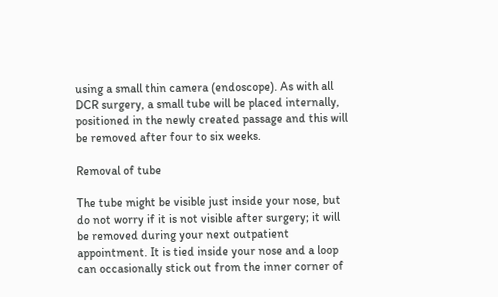using a small thin camera (endoscope). As with all DCR surgery, a small tube will be placed internally, positioned in the newly created passage and this will be removed after four to six weeks.

Removal of tube

The tube might be visible just inside your nose, but do not worry if it is not visible after surgery; it will be removed during your next outpatient appointment. It is tied inside your nose and a loop can occasionally stick out from the inner corner of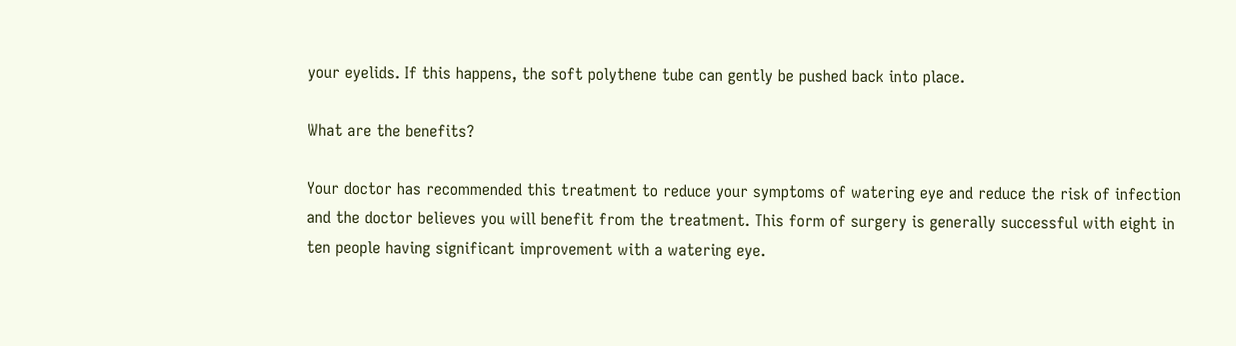your eyelids. If this happens, the soft polythene tube can gently be pushed back into place.

What are the benefits?

Your doctor has recommended this treatment to reduce your symptoms of watering eye and reduce the risk of infection and the doctor believes you will benefit from the treatment. This form of surgery is generally successful with eight in ten people having significant improvement with a watering eye.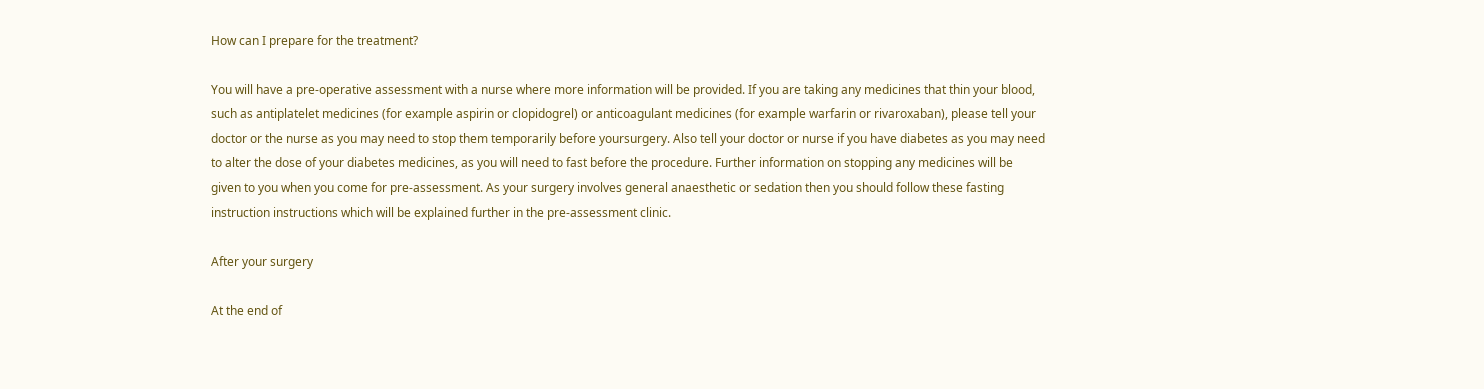How can I prepare for the treatment?

You will have a pre-operative assessment with a nurse where more information will be provided. If you are taking any medicines that thin your blood, such as antiplatelet medicines (for example aspirin or clopidogrel) or anticoagulant medicines (for example warfarin or rivaroxaban), please tell your doctor or the nurse as you may need to stop them temporarily before yoursurgery. Also tell your doctor or nurse if you have diabetes as you may need to alter the dose of your diabetes medicines, as you will need to fast before the procedure. Further information on stopping any medicines will be given to you when you come for pre-assessment. As your surgery involves general anaesthetic or sedation then you should follow these fasting instruction instructions which will be explained further in the pre-assessment clinic.

After your surgery

At the end of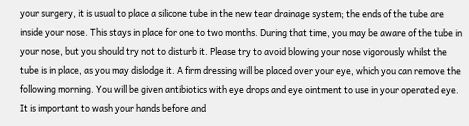your surgery, it is usual to place a silicone tube in the new tear drainage system; the ends of the tube are inside your nose. This stays in place for one to two months. During that time, you may be aware of the tube in your nose, but you should try not to disturb it. Please try to avoid blowing your nose vigorously whilst the tube is in place, as you may dislodge it. A firm dressing will be placed over your eye, which you can remove the following morning. You will be given antibiotics with eye drops and eye ointment to use in your operated eye. It is important to wash your hands before and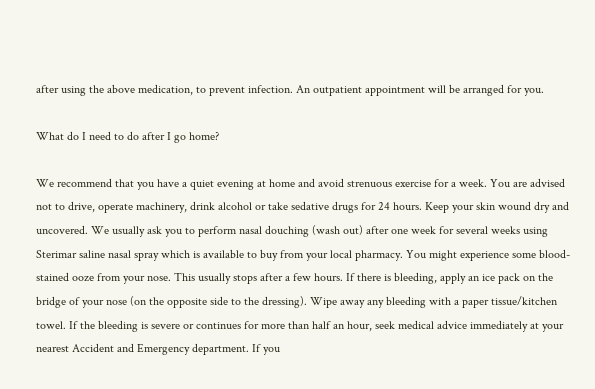after using the above medication, to prevent infection. An outpatient appointment will be arranged for you.

What do I need to do after I go home?

We recommend that you have a quiet evening at home and avoid strenuous exercise for a week. You are advised not to drive, operate machinery, drink alcohol or take sedative drugs for 24 hours. Keep your skin wound dry and uncovered. We usually ask you to perform nasal douching (wash out) after one week for several weeks using Sterimar saline nasal spray which is available to buy from your local pharmacy. You might experience some blood-stained ooze from your nose. This usually stops after a few hours. If there is bleeding, apply an ice pack on the bridge of your nose (on the opposite side to the dressing). Wipe away any bleeding with a paper tissue/kitchen towel. If the bleeding is severe or continues for more than half an hour, seek medical advice immediately at your nearest Accident and Emergency department. If you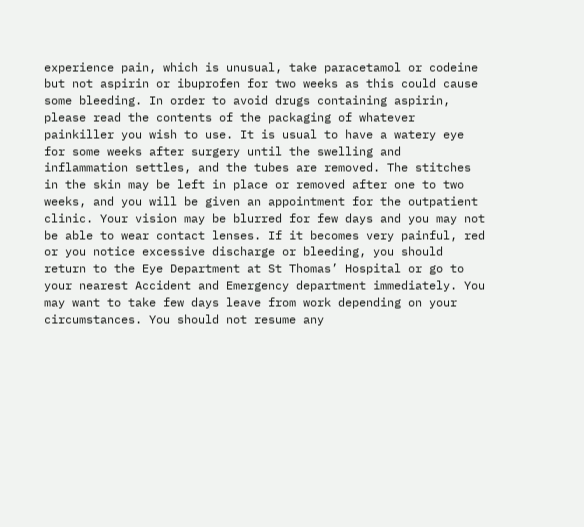experience pain, which is unusual, take paracetamol or codeine but not aspirin or ibuprofen for two weeks as this could cause some bleeding. In order to avoid drugs containing aspirin, please read the contents of the packaging of whatever painkiller you wish to use. It is usual to have a watery eye for some weeks after surgery until the swelling and inflammation settles, and the tubes are removed. The stitches in the skin may be left in place or removed after one to two weeks, and you will be given an appointment for the outpatient clinic. Your vision may be blurred for few days and you may not be able to wear contact lenses. If it becomes very painful, red or you notice excessive discharge or bleeding, you should return to the Eye Department at St Thomas’ Hospital or go to your nearest Accident and Emergency department immediately. You may want to take few days leave from work depending on your circumstances. You should not resume any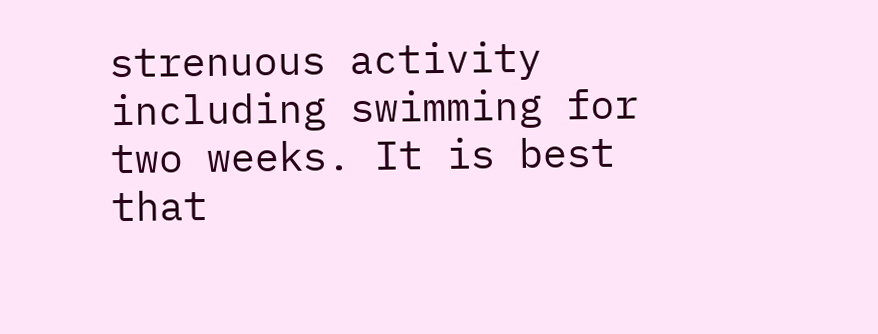strenuous activity including swimming for two weeks. It is best that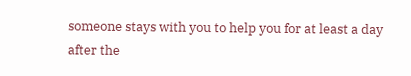someone stays with you to help you for at least a day after the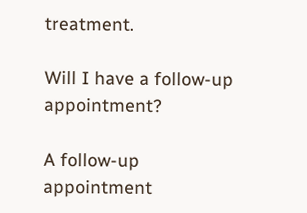treatment.

Will I have a follow-up appointment?

A follow-up appointment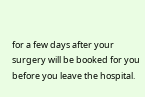for a few days after your surgery will be booked for you before you leave the hospital.